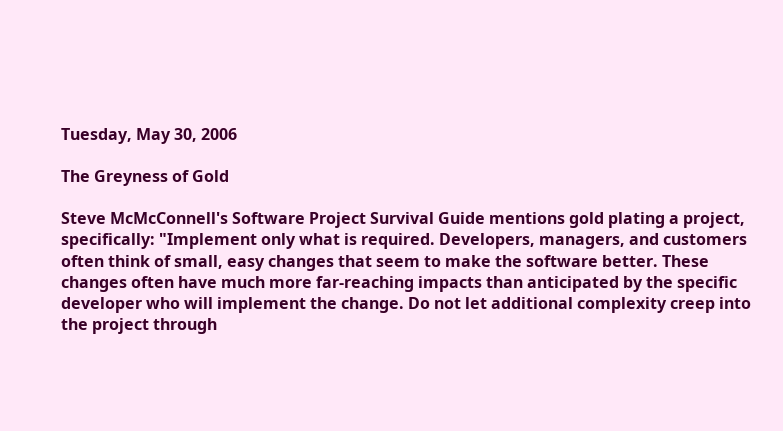Tuesday, May 30, 2006

The Greyness of Gold

Steve McMcConnell's Software Project Survival Guide mentions gold plating a project, specifically: "Implement only what is required. Developers, managers, and customers often think of small, easy changes that seem to make the software better. These changes often have much more far-reaching impacts than anticipated by the specific developer who will implement the change. Do not let additional complexity creep into the project through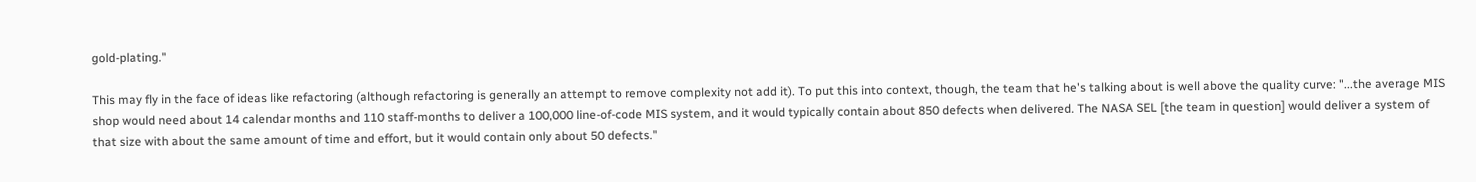gold-plating."

This may fly in the face of ideas like refactoring (although refactoring is generally an attempt to remove complexity not add it). To put this into context, though, the team that he's talking about is well above the quality curve: "...the average MIS shop would need about 14 calendar months and 110 staff-months to deliver a 100,000 line-of-code MIS system, and it would typically contain about 850 defects when delivered. The NASA SEL [the team in question] would deliver a system of that size with about the same amount of time and effort, but it would contain only about 50 defects."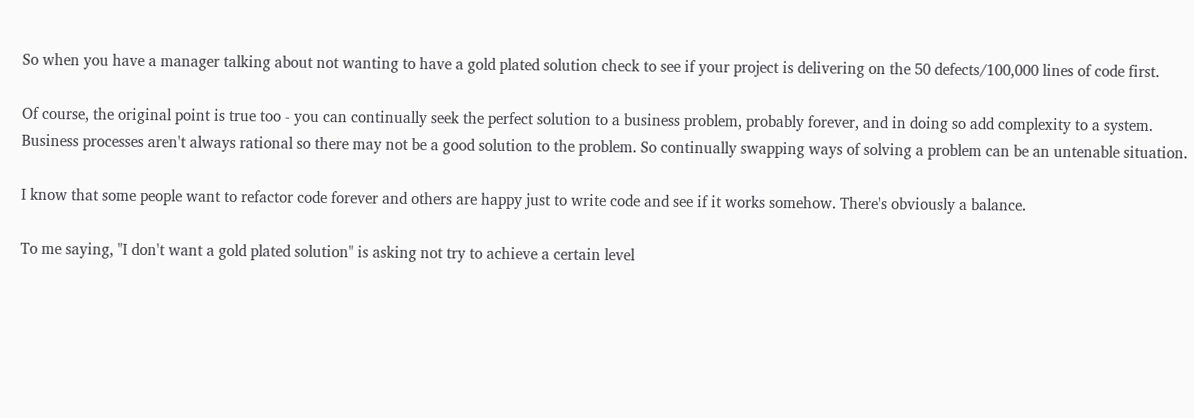So when you have a manager talking about not wanting to have a gold plated solution check to see if your project is delivering on the 50 defects/100,000 lines of code first.

Of course, the original point is true too - you can continually seek the perfect solution to a business problem, probably forever, and in doing so add complexity to a system. Business processes aren't always rational so there may not be a good solution to the problem. So continually swapping ways of solving a problem can be an untenable situation.

I know that some people want to refactor code forever and others are happy just to write code and see if it works somehow. There's obviously a balance.

To me saying, "I don't want a gold plated solution" is asking not try to achieve a certain level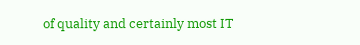of quality and certainly most IT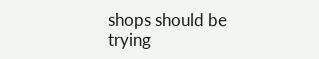shops should be trying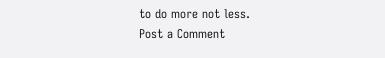to do more not less.
Post a Comment